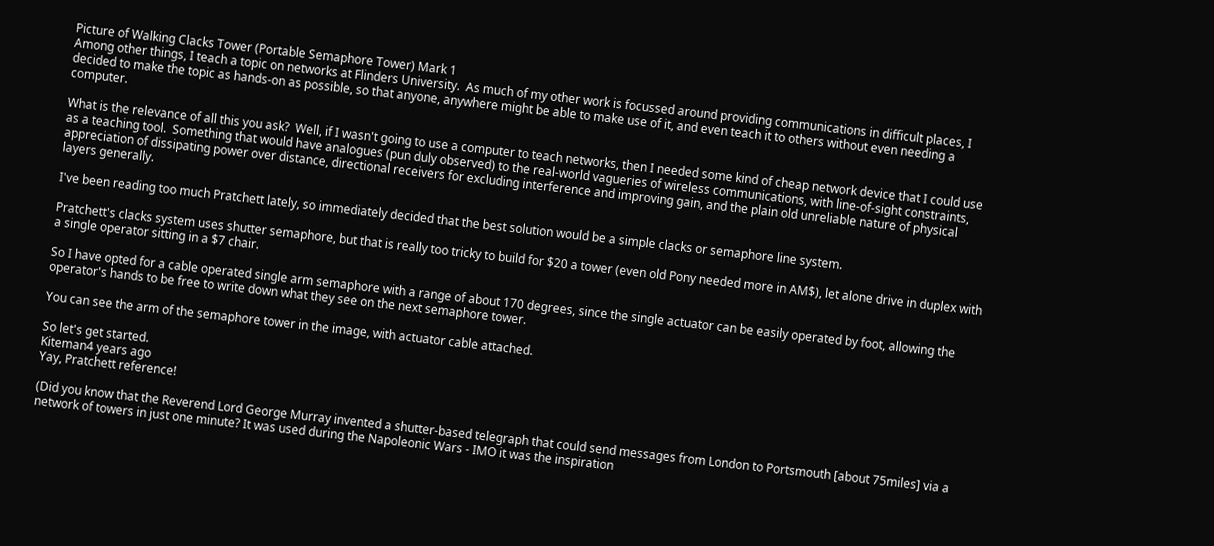Picture of Walking Clacks Tower (Portable Semaphore Tower) Mark 1
Among other things, I teach a topic on networks at Flinders University.  As much of my other work is focussed around providing communications in difficult places, I decided to make the topic as hands-on as possible, so that anyone, anywhere might be able to make use of it, and even teach it to others without even needing a computer.

What is the relevance of all this you ask?  Well, if I wasn't going to use a computer to teach networks, then I needed some kind of cheap network device that I could use as a teaching tool.  Something that would have analogues (pun duly observed) to the real-world vagueries of wireless communications, with line-of-sight constraints, appreciation of dissipating power over distance, directional receivers for excluding interference and improving gain, and the plain old unreliable nature of physical layers generally.

I've been reading too much Pratchett lately, so immediately decided that the best solution would be a simple clacks or semaphore line system.

Pratchett's clacks system uses shutter semaphore, but that is really too tricky to build for $20 a tower (even old Pony needed more in AM$), let alone drive in duplex with a single operator sitting in a $7 chair.

So I have opted for a cable operated single arm semaphore with a range of about 170 degrees, since the single actuator can be easily operated by foot, allowing the operator's hands to be free to write down what they see on the next semaphore tower.

You can see the arm of the semaphore tower in the image, with actuator cable attached.

So let's get started.
Kiteman4 years ago
Yay, Pratchett reference!

(Did you know that the Reverend Lord George Murray invented a shutter-based telegraph that could send messages from London to Portsmouth [about 75miles] via a network of towers in just one minute? It was used during the Napoleonic Wars - IMO it was the inspiration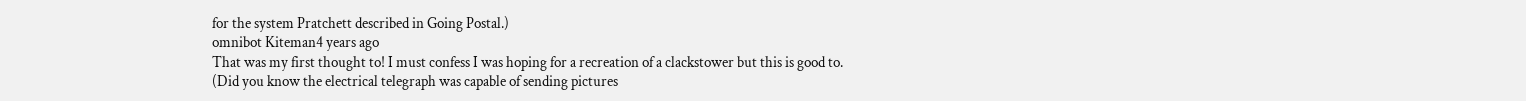for the system Pratchett described in Going Postal.)
omnibot Kiteman4 years ago
That was my first thought to! I must confess I was hoping for a recreation of a clackstower but this is good to.
(Did you know the electrical telegraph was capable of sending pictures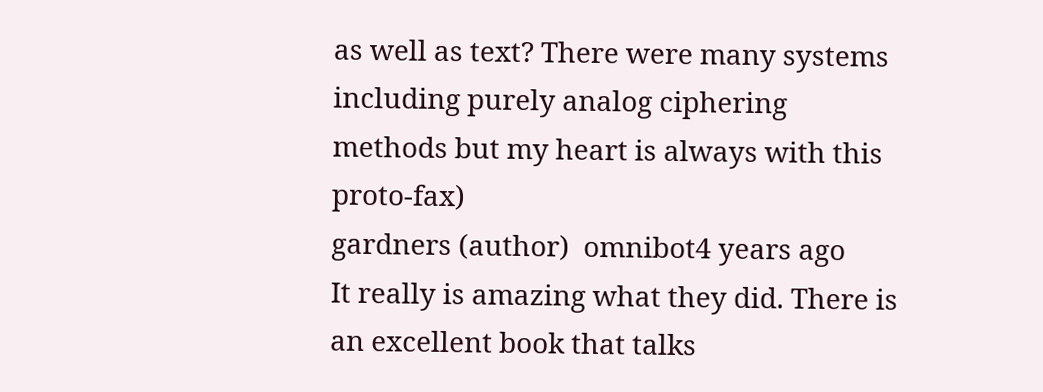as well as text? There were many systems including purely analog ciphering methods but my heart is always with this proto-fax)
gardners (author)  omnibot4 years ago
It really is amazing what they did. There is an excellent book that talks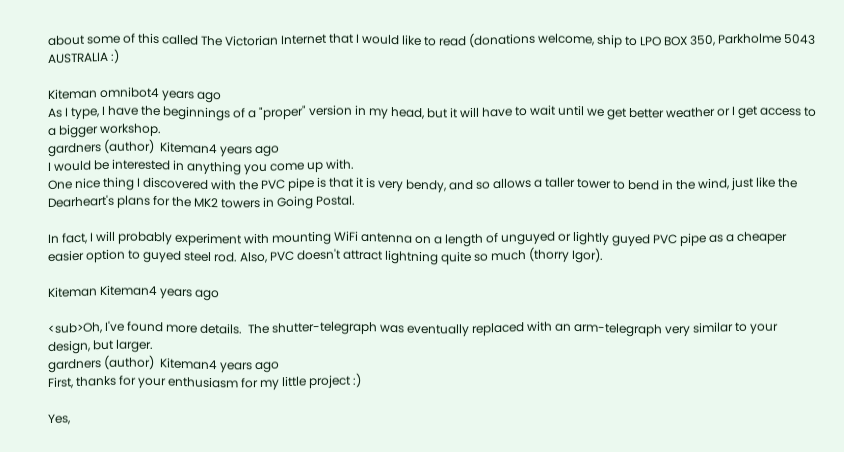about some of this called The Victorian Internet that I would like to read (donations welcome, ship to LPO BOX 350, Parkholme 5043 AUSTRALIA :)

Kiteman omnibot4 years ago
As I type, I have the beginnings of a "proper" version in my head, but it will have to wait until we get better weather or I get access to a bigger workshop.
gardners (author)  Kiteman4 years ago
I would be interested in anything you come up with.
One nice thing I discovered with the PVC pipe is that it is very bendy, and so allows a taller tower to bend in the wind, just like the Dearheart's plans for the MK2 towers in Going Postal.

In fact, I will probably experiment with mounting WiFi antenna on a length of unguyed or lightly guyed PVC pipe as a cheaper easier option to guyed steel rod. Also, PVC doesn't attract lightning quite so much (thorry Igor).

Kiteman Kiteman4 years ago

<sub>Oh, I've found more details.  The shutter-telegraph was eventually replaced with an arm-telegraph very similar to your design, but larger.
gardners (author)  Kiteman4 years ago
First, thanks for your enthusiasm for my little project :)

Yes,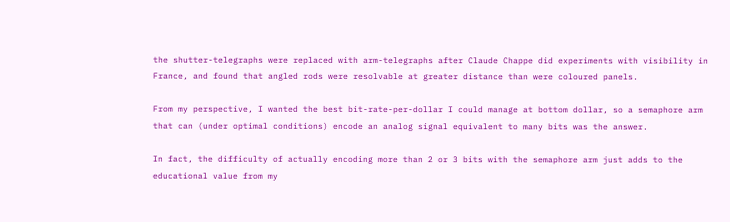the shutter-telegraphs were replaced with arm-telegraphs after Claude Chappe did experiments with visibility in France, and found that angled rods were resolvable at greater distance than were coloured panels.

From my perspective, I wanted the best bit-rate-per-dollar I could manage at bottom dollar, so a semaphore arm that can (under optimal conditions) encode an analog signal equivalent to many bits was the answer.

In fact, the difficulty of actually encoding more than 2 or 3 bits with the semaphore arm just adds to the educational value from my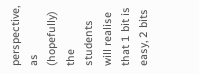perspective, as (hopefully) the students will realise that 1 bit is easy, 2 bits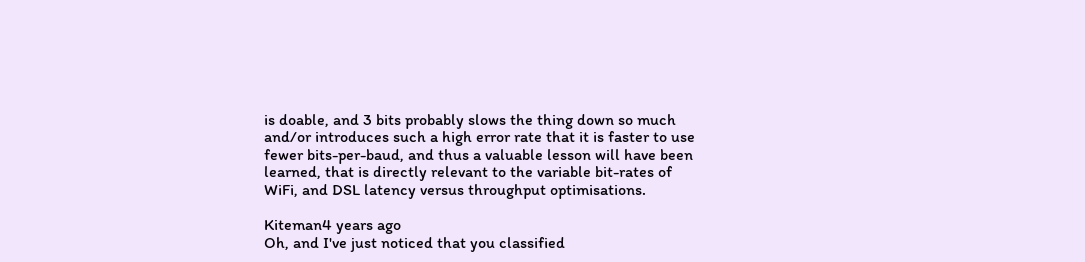is doable, and 3 bits probably slows the thing down so much and/or introduces such a high error rate that it is faster to use fewer bits-per-baud, and thus a valuable lesson will have been learned, that is directly relevant to the variable bit-rates of WiFi, and DSL latency versus throughput optimisations.

Kiteman4 years ago
Oh, and I've just noticed that you classified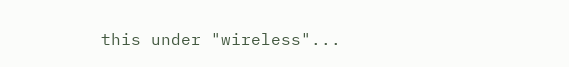this under "wireless"...